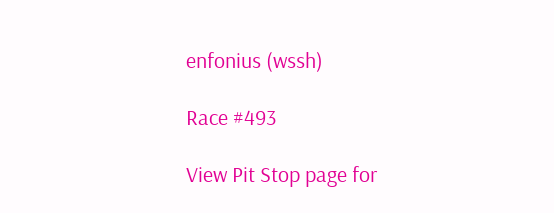enfonius (wssh)

Race #493

View Pit Stop page for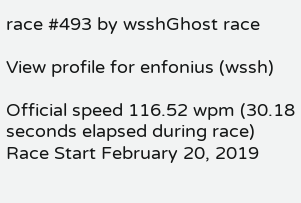race #493 by wsshGhost race

View profile for enfonius (wssh)

Official speed 116.52 wpm (30.18 seconds elapsed during race)
Race Start February 20, 2019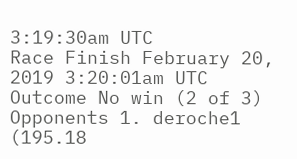3:19:30am UTC
Race Finish February 20, 2019 3:20:01am UTC
Outcome No win (2 of 3)
Opponents 1. deroche1 (195.18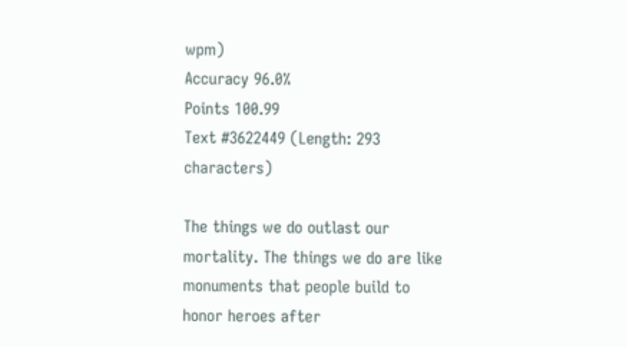wpm)
Accuracy 96.0%
Points 100.99
Text #3622449 (Length: 293 characters)

The things we do outlast our mortality. The things we do are like monuments that people build to honor heroes after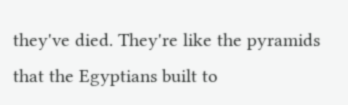they've died. They're like the pyramids that the Egyptians built to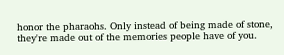honor the pharaohs. Only instead of being made of stone, they're made out of the memories people have of you.